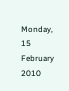Monday, 15 February 2010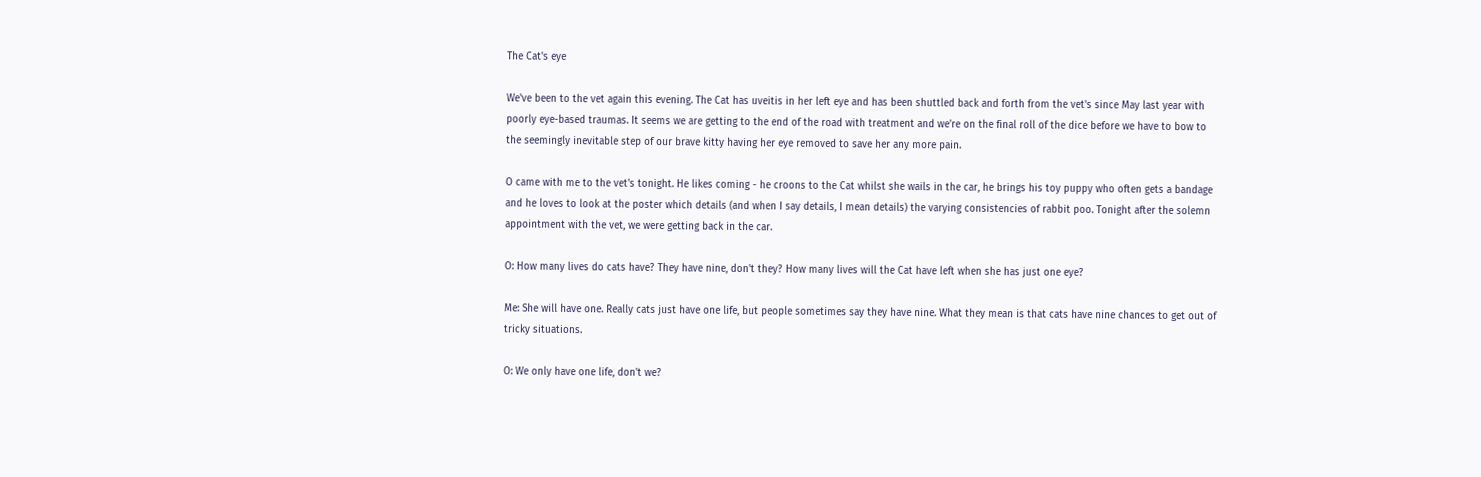The Cat's eye

We've been to the vet again this evening. The Cat has uveitis in her left eye and has been shuttled back and forth from the vet's since May last year with poorly eye-based traumas. It seems we are getting to the end of the road with treatment and we're on the final roll of the dice before we have to bow to the seemingly inevitable step of our brave kitty having her eye removed to save her any more pain.

O came with me to the vet's tonight. He likes coming - he croons to the Cat whilst she wails in the car, he brings his toy puppy who often gets a bandage and he loves to look at the poster which details (and when I say details, I mean details) the varying consistencies of rabbit poo. Tonight after the solemn appointment with the vet, we were getting back in the car.

O: How many lives do cats have? They have nine, don't they? How many lives will the Cat have left when she has just one eye?

Me: She will have one. Really cats just have one life, but people sometimes say they have nine. What they mean is that cats have nine chances to get out of tricky situations.

O: We only have one life, don't we?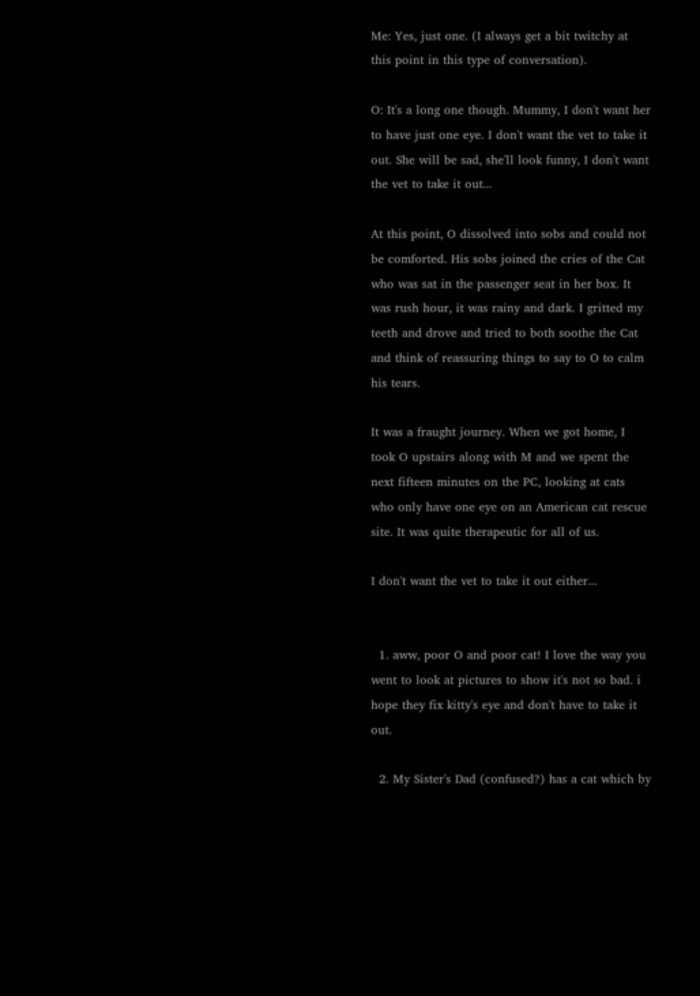Me: Yes, just one. (I always get a bit twitchy at this point in this type of conversation).

O: It's a long one though. Mummy, I don't want her to have just one eye. I don't want the vet to take it out. She will be sad, she'll look funny, I don't want the vet to take it out...

At this point, O dissolved into sobs and could not be comforted. His sobs joined the cries of the Cat who was sat in the passenger seat in her box. It was rush hour, it was rainy and dark. I gritted my teeth and drove and tried to both soothe the Cat and think of reassuring things to say to O to calm his tears.

It was a fraught journey. When we got home, I took O upstairs along with M and we spent the next fifteen minutes on the PC, looking at cats who only have one eye on an American cat rescue site. It was quite therapeutic for all of us.

I don't want the vet to take it out either...


  1. aww, poor O and poor cat! I love the way you went to look at pictures to show it's not so bad. i hope they fix kitty's eye and don't have to take it out.

  2. My Sister's Dad (confused?) has a cat which by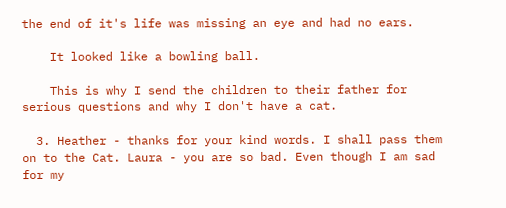the end of it's life was missing an eye and had no ears.

    It looked like a bowling ball.

    This is why I send the children to their father for serious questions and why I don't have a cat.

  3. Heather - thanks for your kind words. I shall pass them on to the Cat. Laura - you are so bad. Even though I am sad for my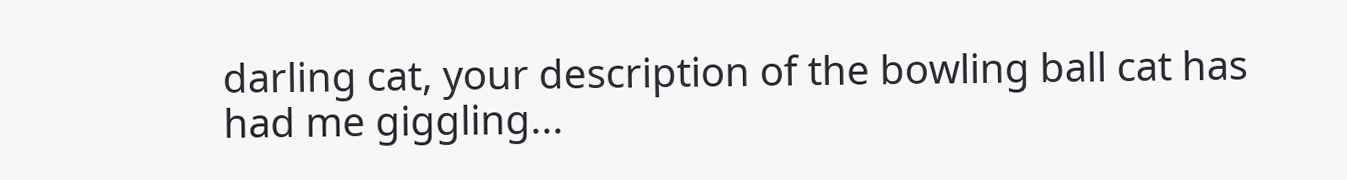darling cat, your description of the bowling ball cat has had me giggling...